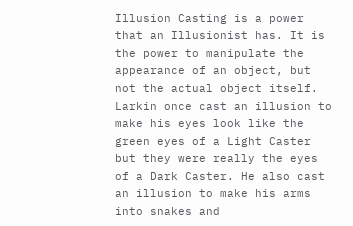Illusion Casting is a power that an Illusionist has. It is the power to manipulate the appearance of an object, but not the actual object itself. Larkin once cast an illusion to make his eyes look like the green eyes of a Light Caster but they were really the eyes of a Dark Caster. He also cast an illusion to make his arms into snakes and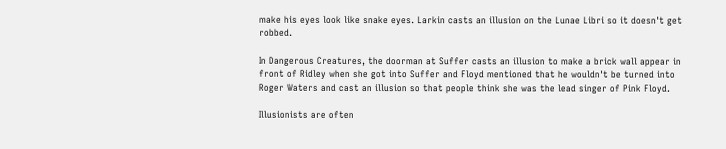make his eyes look like snake eyes. Larkin casts an illusion on the Lunae Libri so it doesn't get robbed.

In Dangerous Creatures, the doorman at Suffer casts an illusion to make a brick wall appear in front of Ridley when she got into Suffer and Floyd mentioned that he wouldn't be turned into Roger Waters and cast an illusion so that people think she was the lead singer of Pink Floyd.

Illusionists are often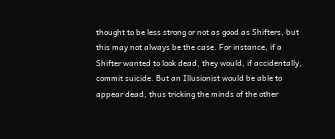thought to be less strong or not as good as Shifters, but this may not always be the case. For instance, if a Shifter wanted to look dead, they would, if accidentally, commit suicide. But an Illusionist would be able to appear dead, thus tricking the minds of the other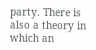party. There is also a theory in which an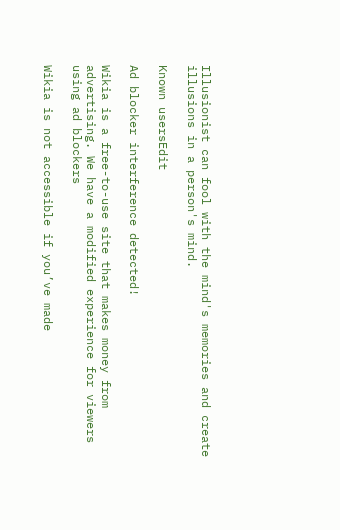Illusionist can fool with the mind's memories and create illusions in a person's mind.

Known usersEdit

Ad blocker interference detected!

Wikia is a free-to-use site that makes money from advertising. We have a modified experience for viewers using ad blockers

Wikia is not accessible if you’ve made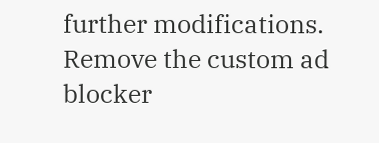further modifications. Remove the custom ad blocker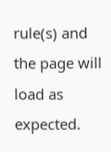rule(s) and the page will load as expected.